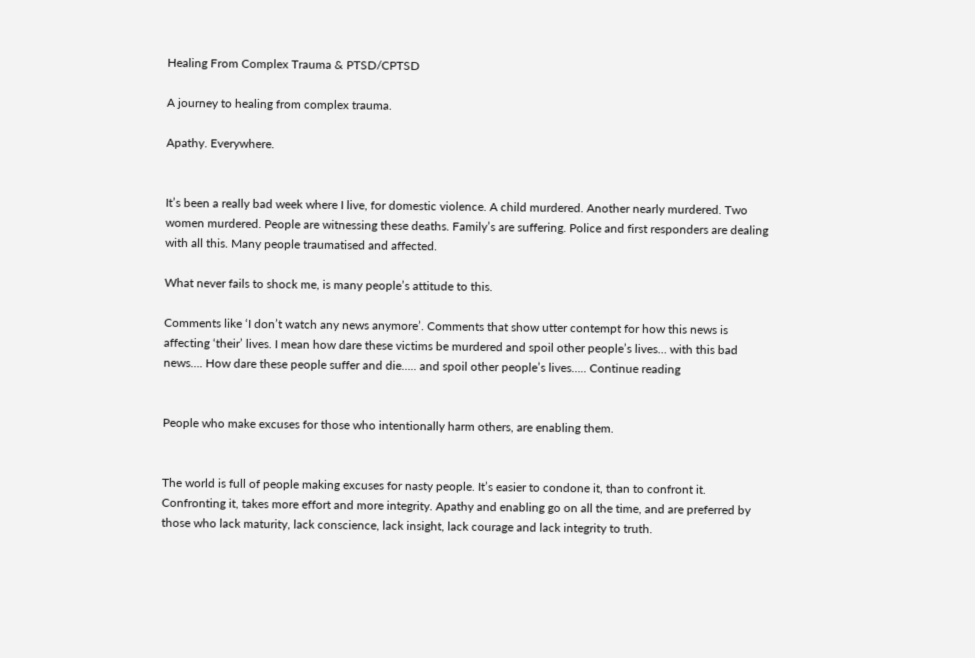Healing From Complex Trauma & PTSD/CPTSD

A journey to healing from complex trauma.

Apathy. Everywhere.


It’s been a really bad week where I live, for domestic violence. A child murdered. Another nearly murdered. Two women murdered. People are witnessing these deaths. Family’s are suffering. Police and first responders are dealing with all this. Many people traumatised and affected.

What never fails to shock me, is many people’s attitude to this.

Comments like ‘I don’t watch any news anymore’. Comments that show utter contempt for how this news is affecting ‘their’ lives. I mean how dare these victims be murdered and spoil other people’s lives… with this bad news…. How dare these people suffer and die….. and spoil other people’s lives….. Continue reading


People who make excuses for those who intentionally harm others, are enabling them.


The world is full of people making excuses for nasty people. It’s easier to condone it, than to confront it. Confronting it, takes more effort and more integrity. Apathy and enabling go on all the time, and are preferred by those who lack maturity, lack conscience, lack insight, lack courage and lack integrity to truth.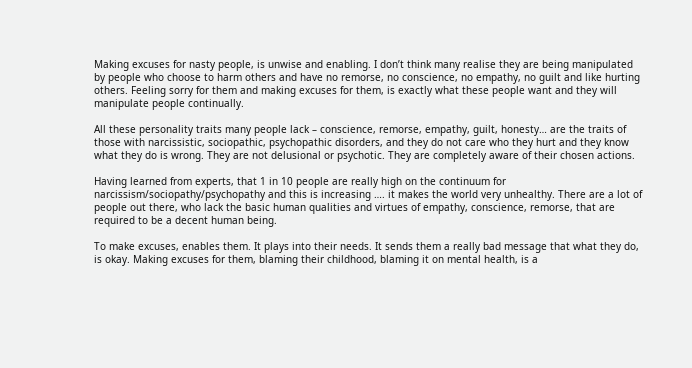Making excuses for nasty people, is unwise and enabling. I don’t think many realise they are being manipulated by people who choose to harm others and have no remorse, no conscience, no empathy, no guilt and like hurting others. Feeling sorry for them and making excuses for them, is exactly what these people want and they will manipulate people continually.

All these personality traits many people lack – conscience, remorse, empathy, guilt, honesty… are the traits of those with narcissistic, sociopathic, psychopathic disorders, and they do not care who they hurt and they know what they do is wrong. They are not delusional or psychotic. They are completely aware of their chosen actions.

Having learned from experts, that 1 in 10 people are really high on the continuum for narcissism/sociopathy/psychopathy and this is increasing …. it makes the world very unhealthy. There are a lot of people out there, who lack the basic human qualities and virtues of empathy, conscience, remorse, that are required to be a decent human being.

To make excuses, enables them. It plays into their needs. It sends them a really bad message that what they do, is okay. Making excuses for them, blaming their childhood, blaming it on mental health, is a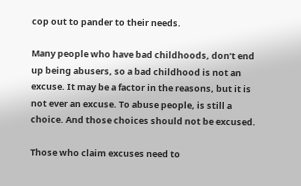cop out to pander to their needs.

Many people who have bad childhoods, don’t end up being abusers, so a bad childhood is not an excuse. It may be a factor in the reasons, but it is not ever an excuse. To abuse people, is still a choice. And those choices should not be excused.

Those who claim excuses need to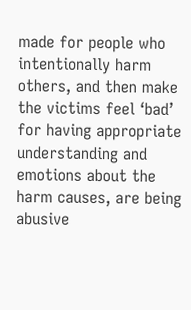made for people who intentionally harm others, and then make the victims feel ‘bad’ for having appropriate understanding and emotions about the harm causes, are being abusive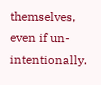themselves, even if un-intentionally.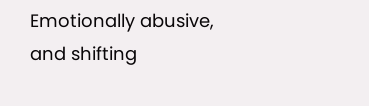Emotionally abusive, and shifting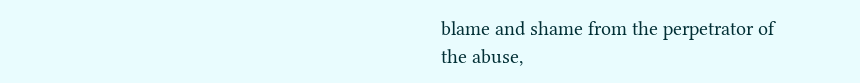blame and shame from the perpetrator of the abuse,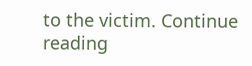to the victim. Continue reading